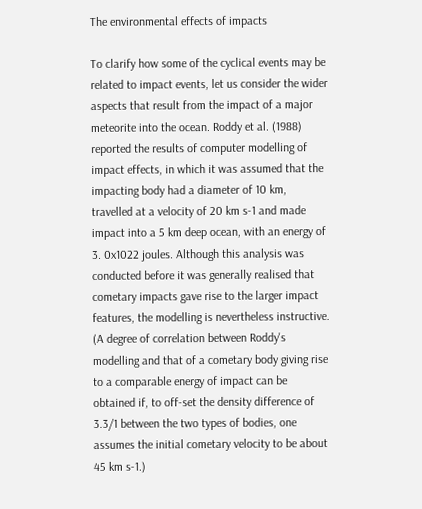The environmental effects of impacts

To clarify how some of the cyclical events may be related to impact events, let us consider the wider aspects that result from the impact of a major meteorite into the ocean. Roddy et al. (1988) reported the results of computer modelling of impact effects, in which it was assumed that the impacting body had a diameter of 10 km, travelled at a velocity of 20 km s-1 and made impact into a 5 km deep ocean, with an energy of 3. 0x1022 joules. Although this analysis was conducted before it was generally realised that cometary impacts gave rise to the larger impact features, the modelling is nevertheless instructive. (A degree of correlation between Roddy's modelling and that of a cometary body giving rise to a comparable energy of impact can be obtained if, to off-set the density difference of 3.3/1 between the two types of bodies, one assumes the initial cometary velocity to be about 45 km s-1.)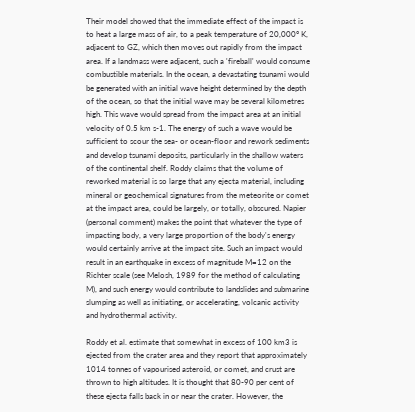Their model showed that the immediate effect of the impact is to heat a large mass of air, to a peak temperature of 20,000° K, adjacent to GZ, which then moves out rapidly from the impact area. If a landmass were adjacent, such a 'fireball' would consume combustible materials. In the ocean, a devastating tsunami would be generated with an initial wave height determined by the depth of the ocean, so that the initial wave may be several kilometres high. This wave would spread from the impact area at an initial velocity of 0.5 km s-1. The energy of such a wave would be sufficient to scour the sea- or ocean-floor and rework sediments and develop tsunami deposits, particularly in the shallow waters of the continental shelf. Roddy claims that the volume of reworked material is so large that any ejecta material, including mineral or geochemical signatures from the meteorite or comet at the impact area, could be largely, or totally, obscured. Napier (personal comment) makes the point that whatever the type of impacting body, a very large proportion of the body's energy would certainly arrive at the impact site. Such an impact would result in an earthquake in excess of magnitude M=12 on the Richter scale (see Melosh, 1989 for the method of calculating M), and such energy would contribute to landslides and submarine slumping as well as initiating, or accelerating, volcanic activity and hydrothermal activity.

Roddy et al. estimate that somewhat in excess of 100 km3 is ejected from the crater area and they report that approximately 1014 tonnes of vapourised asteroid, or comet, and crust are thrown to high altitudes. It is thought that 80-90 per cent of these ejecta falls back in or near the crater. However, the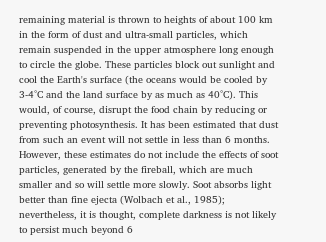remaining material is thrown to heights of about 100 km in the form of dust and ultra-small particles, which remain suspended in the upper atmosphere long enough to circle the globe. These particles block out sunlight and cool the Earth's surface (the oceans would be cooled by 3-4°C and the land surface by as much as 40°C). This would, of course, disrupt the food chain by reducing or preventing photosynthesis. It has been estimated that dust from such an event will not settle in less than 6 months. However, these estimates do not include the effects of soot particles, generated by the fireball, which are much smaller and so will settle more slowly. Soot absorbs light better than fine ejecta (Wolbach et al., 1985); nevertheless, it is thought, complete darkness is not likely to persist much beyond 6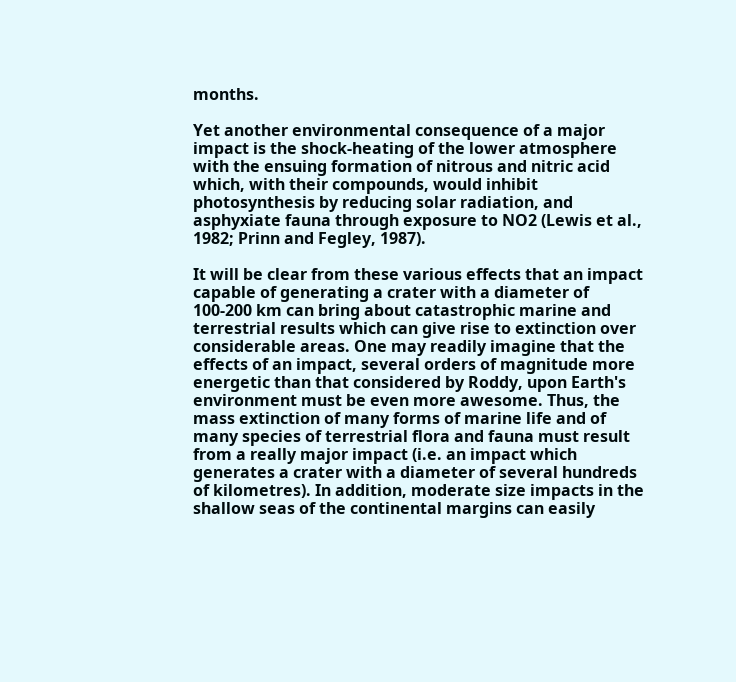months.

Yet another environmental consequence of a major impact is the shock-heating of the lower atmosphere with the ensuing formation of nitrous and nitric acid which, with their compounds, would inhibit photosynthesis by reducing solar radiation, and asphyxiate fauna through exposure to NO2 (Lewis et al., 1982; Prinn and Fegley, 1987).

It will be clear from these various effects that an impact capable of generating a crater with a diameter of 100-200 km can bring about catastrophic marine and terrestrial results which can give rise to extinction over considerable areas. One may readily imagine that the effects of an impact, several orders of magnitude more energetic than that considered by Roddy, upon Earth's environment must be even more awesome. Thus, the mass extinction of many forms of marine life and of many species of terrestrial flora and fauna must result from a really major impact (i.e. an impact which generates a crater with a diameter of several hundreds of kilometres). In addition, moderate size impacts in the shallow seas of the continental margins can easily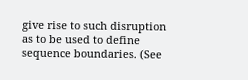give rise to such disruption as to be used to define sequence boundaries. (See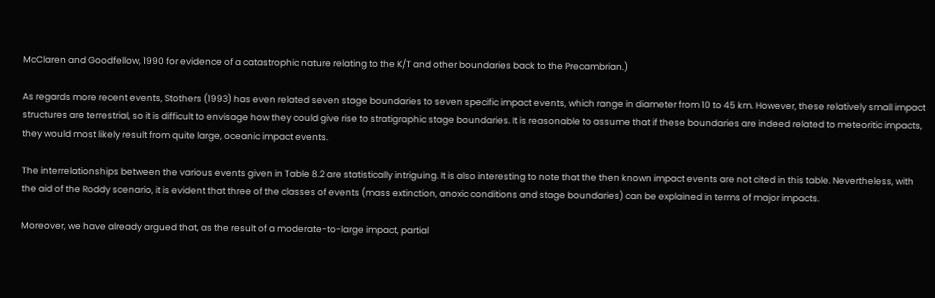McClaren and Goodfellow, 1990 for evidence of a catastrophic nature relating to the K/T and other boundaries back to the Precambrian.)

As regards more recent events, Stothers (1993) has even related seven stage boundaries to seven specific impact events, which range in diameter from 10 to 45 km. However, these relatively small impact structures are terrestrial, so it is difficult to envisage how they could give rise to stratigraphic stage boundaries. It is reasonable to assume that if these boundaries are indeed related to meteoritic impacts, they would most likely result from quite large, oceanic impact events.

The interrelationships between the various events given in Table 8.2 are statistically intriguing. It is also interesting to note that the then known impact events are not cited in this table. Nevertheless, with the aid of the Roddy scenario, it is evident that three of the classes of events (mass extinction, anoxic conditions and stage boundaries) can be explained in terms of major impacts.

Moreover, we have already argued that, as the result of a moderate-to-large impact, partial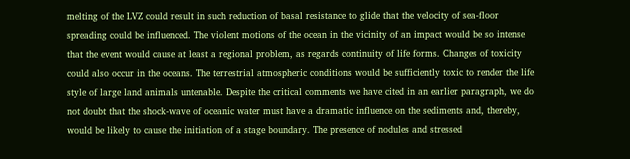melting of the LVZ could result in such reduction of basal resistance to glide that the velocity of sea-floor spreading could be influenced. The violent motions of the ocean in the vicinity of an impact would be so intense that the event would cause at least a regional problem, as regards continuity of life forms. Changes of toxicity could also occur in the oceans. The terrestrial atmospheric conditions would be sufficiently toxic to render the life style of large land animals untenable. Despite the critical comments we have cited in an earlier paragraph, we do not doubt that the shock-wave of oceanic water must have a dramatic influence on the sediments and, thereby, would be likely to cause the initiation of a stage boundary. The presence of nodules and stressed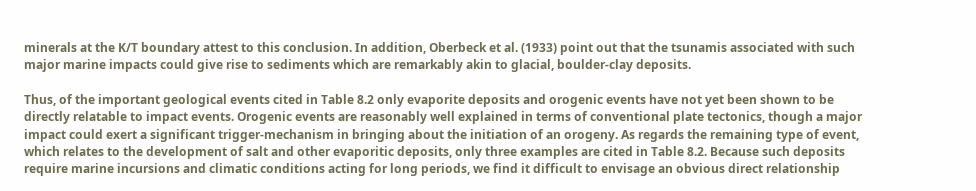minerals at the K/T boundary attest to this conclusion. In addition, Oberbeck et al. (1933) point out that the tsunamis associated with such major marine impacts could give rise to sediments which are remarkably akin to glacial, boulder-clay deposits.

Thus, of the important geological events cited in Table 8.2 only evaporite deposits and orogenic events have not yet been shown to be directly relatable to impact events. Orogenic events are reasonably well explained in terms of conventional plate tectonics, though a major impact could exert a significant trigger-mechanism in bringing about the initiation of an orogeny. As regards the remaining type of event, which relates to the development of salt and other evaporitic deposits, only three examples are cited in Table 8.2. Because such deposits require marine incursions and climatic conditions acting for long periods, we find it difficult to envisage an obvious direct relationship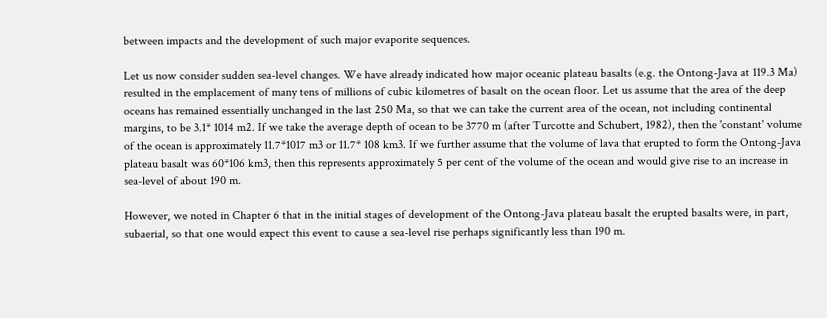between impacts and the development of such major evaporite sequences.

Let us now consider sudden sea-level changes. We have already indicated how major oceanic plateau basalts (e.g. the Ontong-Java at 119.3 Ma) resulted in the emplacement of many tens of millions of cubic kilometres of basalt on the ocean floor. Let us assume that the area of the deep oceans has remained essentially unchanged in the last 250 Ma, so that we can take the current area of the ocean, not including continental margins, to be 3.1* 1014 m2. If we take the average depth of ocean to be 3770 m (after Turcotte and Schubert, 1982), then the 'constant' volume of the ocean is approximately 11.7*1017 m3 or 11.7* 108 km3. If we further assume that the volume of lava that erupted to form the Ontong-Java plateau basalt was 60*106 km3, then this represents approximately 5 per cent of the volume of the ocean and would give rise to an increase in sea-level of about 190 m.

However, we noted in Chapter 6 that in the initial stages of development of the Ontong-Java plateau basalt the erupted basalts were, in part, subaerial, so that one would expect this event to cause a sea-level rise perhaps significantly less than 190 m.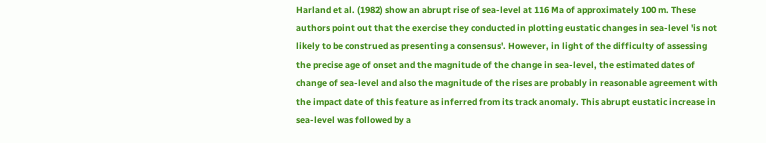Harland et al. (1982) show an abrupt rise of sea-level at 116 Ma of approximately 100 m. These authors point out that the exercise they conducted in plotting eustatic changes in sea-level 'is not likely to be construed as presenting a consensus'. However, in light of the difficulty of assessing the precise age of onset and the magnitude of the change in sea-level, the estimated dates of change of sea-level and also the magnitude of the rises are probably in reasonable agreement with the impact date of this feature as inferred from its track anomaly. This abrupt eustatic increase in sea-level was followed by a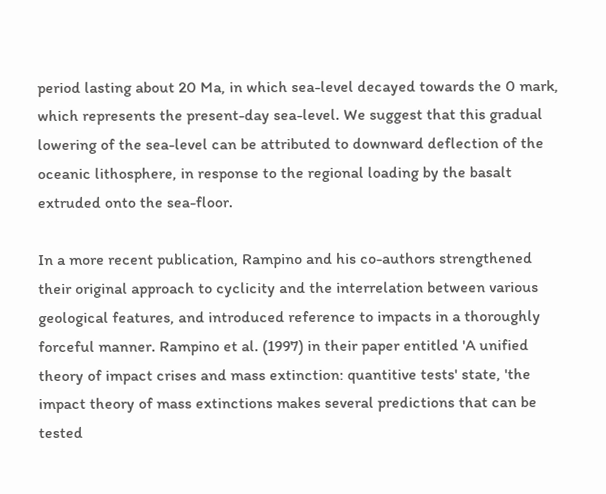period lasting about 20 Ma, in which sea-level decayed towards the 0 mark, which represents the present-day sea-level. We suggest that this gradual lowering of the sea-level can be attributed to downward deflection of the oceanic lithosphere, in response to the regional loading by the basalt extruded onto the sea-floor.

In a more recent publication, Rampino and his co-authors strengthened their original approach to cyclicity and the interrelation between various geological features, and introduced reference to impacts in a thoroughly forceful manner. Rampino et al. (1997) in their paper entitled 'A unified theory of impact crises and mass extinction: quantitive tests' state, 'the impact theory of mass extinctions makes several predictions that can be tested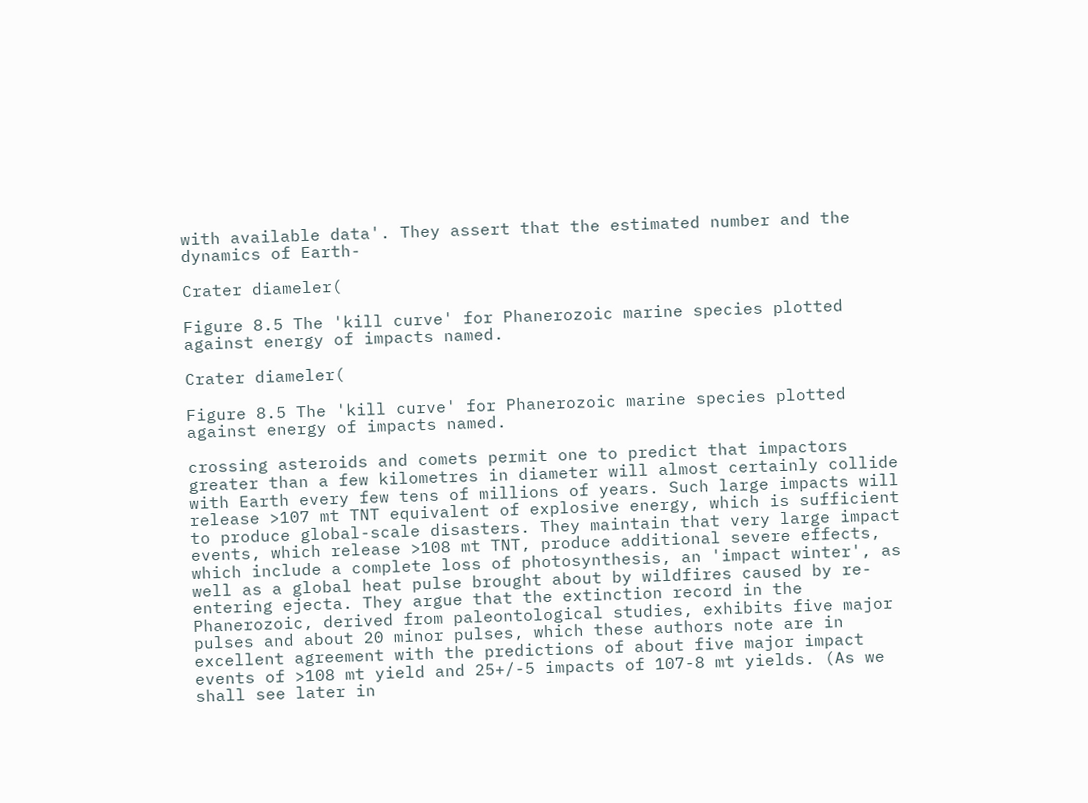with available data'. They assert that the estimated number and the dynamics of Earth-

Crater diameler(

Figure 8.5 The 'kill curve' for Phanerozoic marine species plotted against energy of impacts named.

Crater diameler(

Figure 8.5 The 'kill curve' for Phanerozoic marine species plotted against energy of impacts named.

crossing asteroids and comets permit one to predict that impactors greater than a few kilometres in diameter will almost certainly collide with Earth every few tens of millions of years. Such large impacts will release >107 mt TNT equivalent of explosive energy, which is sufficient to produce global-scale disasters. They maintain that very large impact events, which release >108 mt TNT, produce additional severe effects, which include a complete loss of photosynthesis, an 'impact winter', as well as a global heat pulse brought about by wildfires caused by re-entering ejecta. They argue that the extinction record in the Phanerozoic, derived from paleontological studies, exhibits five major pulses and about 20 minor pulses, which these authors note are in excellent agreement with the predictions of about five major impact events of >108 mt yield and 25+/-5 impacts of 107-8 mt yields. (As we shall see later in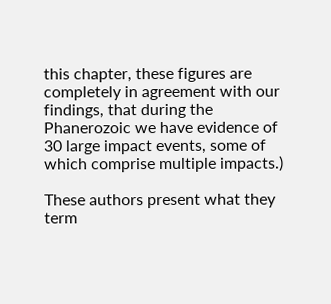this chapter, these figures are completely in agreement with our findings, that during the Phanerozoic we have evidence of 30 large impact events, some of which comprise multiple impacts.)

These authors present what they term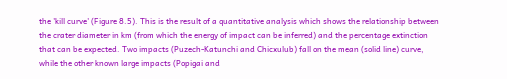the 'kill curve' (Figure 8.5). This is the result of a quantitative analysis which shows the relationship between the crater diameter in km (from which the energy of impact can be inferred) and the percentage extinction that can be expected. Two impacts (Puzech-Katunchi and Chicxulub) fall on the mean (solid line) curve, while the other known large impacts (Popigai and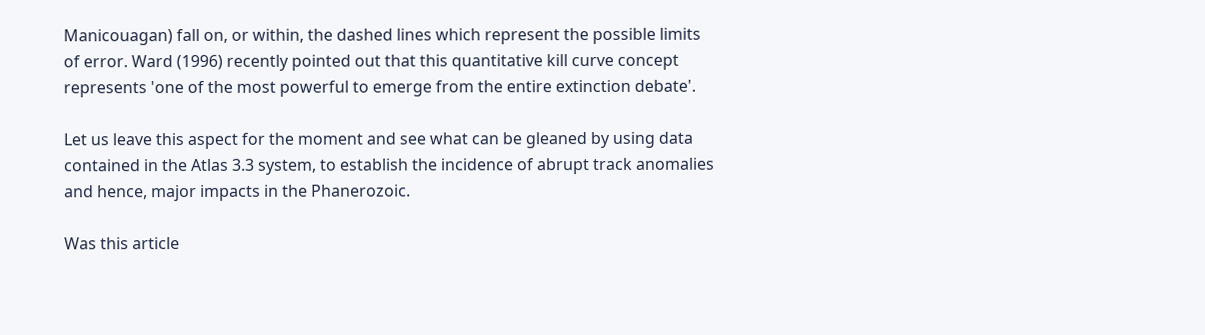Manicouagan) fall on, or within, the dashed lines which represent the possible limits of error. Ward (1996) recently pointed out that this quantitative kill curve concept represents 'one of the most powerful to emerge from the entire extinction debate'.

Let us leave this aspect for the moment and see what can be gleaned by using data contained in the Atlas 3.3 system, to establish the incidence of abrupt track anomalies and hence, major impacts in the Phanerozoic.

Was this article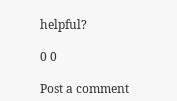helpful?

0 0

Post a comment